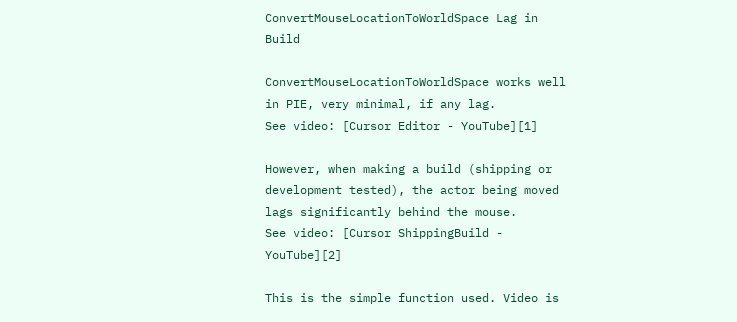ConvertMouseLocationToWorldSpace Lag in Build

ConvertMouseLocationToWorldSpace works well in PIE, very minimal, if any lag.
See video: [Cursor Editor - YouTube][1]

However, when making a build (shipping or development tested), the actor being moved lags significantly behind the mouse.
See video: [Cursor ShippingBuild - YouTube][2]

This is the simple function used. Video is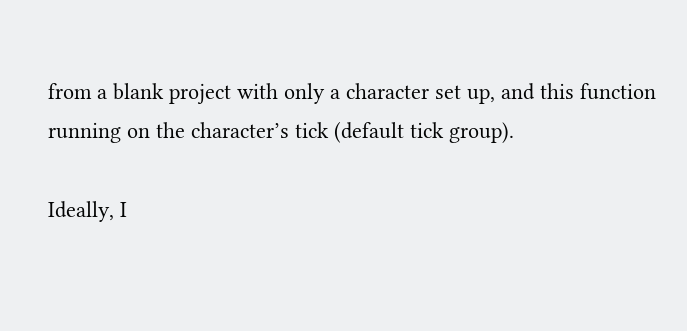from a blank project with only a character set up, and this function running on the character’s tick (default tick group).

Ideally, I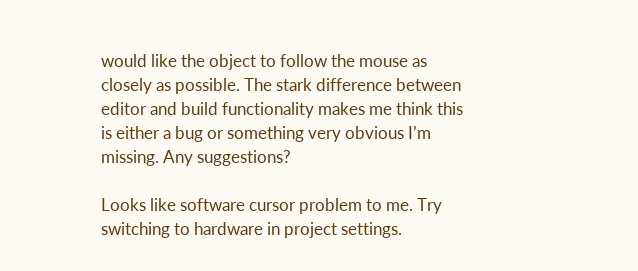would like the object to follow the mouse as closely as possible. The stark difference between editor and build functionality makes me think this is either a bug or something very obvious I’m missing. Any suggestions?

Looks like software cursor problem to me. Try switching to hardware in project settings.